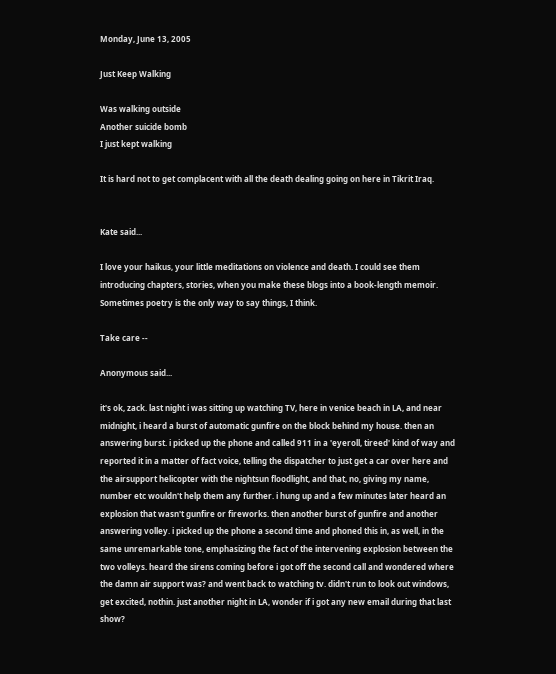Monday, June 13, 2005

Just Keep Walking

Was walking outside
Another suicide bomb
I just kept walking

It is hard not to get complacent with all the death dealing going on here in Tikrit Iraq.


Kate said...

I love your haikus, your little meditations on violence and death. I could see them introducing chapters, stories, when you make these blogs into a book-length memoir. Sometimes poetry is the only way to say things, I think.

Take care --

Anonymous said...

it's ok, zack. last night i was sitting up watching TV, here in venice beach in LA, and near midnight, i heard a burst of automatic gunfire on the block behind my house. then an answering burst. i picked up the phone and called 911 in a 'eyeroll, tireed' kind of way and reported it in a matter of fact voice, telling the dispatcher to just get a car over here and the airsupport helicopter with the nightsun floodlight, and that, no, giving my name, number etc wouldn't help them any further. i hung up and a few minutes later heard an explosion that wasn't gunfire or fireworks. then another burst of gunfire and another answering volley. i picked up the phone a second time and phoned this in, as well, in the same unremarkable tone, emphasizing the fact of the intervening explosion between the two volleys. heard the sirens coming before i got off the second call and wondered where the damn air support was? and went back to watching tv. didn't run to look out windows, get excited, nothin. just another night in LA, wonder if i got any new email during that last show?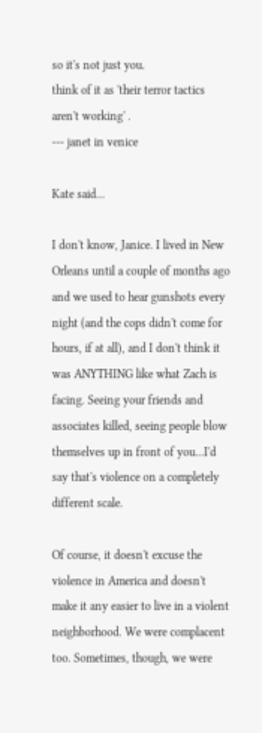so it's not just you.
think of it as 'their terror tactics aren't working' .
--- janet in venice

Kate said...

I don't know, Janice. I lived in New Orleans until a couple of months ago and we used to hear gunshots every night (and the cops didn't come for hours, if at all), and I don't think it was ANYTHING like what Zach is facing. Seeing your friends and associates killed, seeing people blow themselves up in front of you...I'd say that's violence on a completely different scale.

Of course, it doesn't excuse the violence in America and doesn't make it any easier to live in a violent neighborhood. We were complacent too. Sometimes, though, we were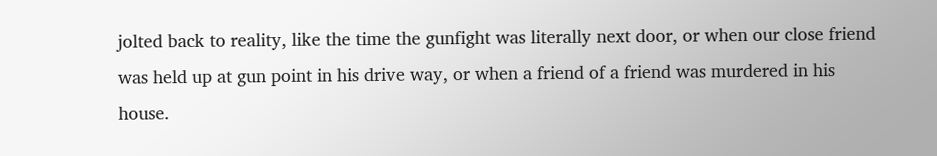jolted back to reality, like the time the gunfight was literally next door, or when our close friend was held up at gun point in his drive way, or when a friend of a friend was murdered in his house.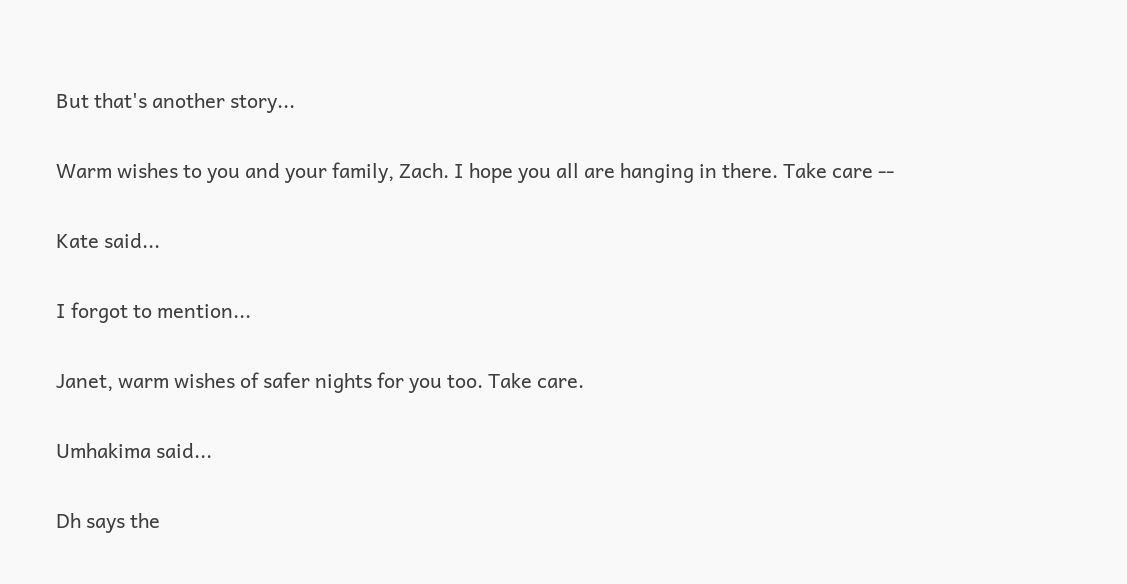But that's another story...

Warm wishes to you and your family, Zach. I hope you all are hanging in there. Take care --

Kate said...

I forgot to mention...

Janet, warm wishes of safer nights for you too. Take care.

Umhakima said...

Dh says the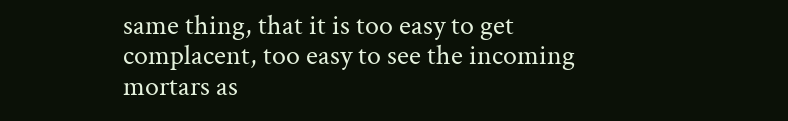same thing, that it is too easy to get complacent, too easy to see the incoming mortars as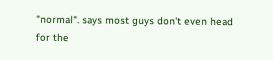"normal". says most guys don't even head for the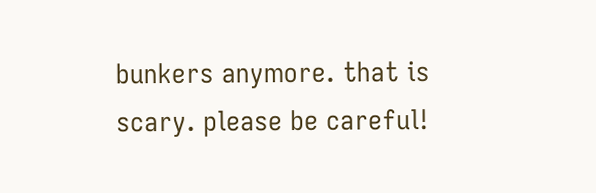bunkers anymore. that is scary. please be careful!